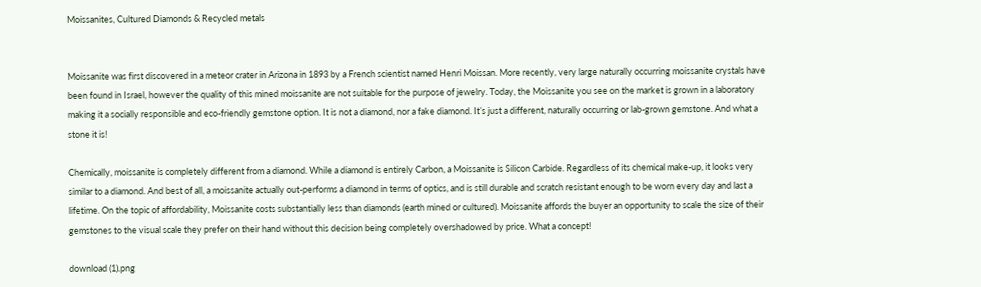Moissanites, Cultured Diamonds & Recycled metals


Moissanite was first discovered in a meteor crater in Arizona in 1893 by a French scientist named Henri Moissan. More recently, very large naturally occurring moissanite crystals have been found in Israel, however the quality of this mined moissanite are not suitable for the purpose of jewelry. Today, the Moissanite you see on the market is grown in a laboratory making it a socially responsible and eco-friendly gemstone option. It is not a diamond, nor a fake diamond. It’s just a different, naturally occurring or lab-grown gemstone. And what a stone it is!

Chemically, moissanite is completely different from a diamond. While a diamond is entirely Carbon, a Moissanite is Silicon Carbide. Regardless of its chemical make-up, it looks very similar to a diamond. And best of all, a moissanite actually out-performs a diamond in terms of optics, and is still durable and scratch resistant enough to be worn every day and last a lifetime. On the topic of affordability, Moissanite costs substantially less than diamonds (earth mined or cultured). Moissanite affords the buyer an opportunity to scale the size of their gemstones to the visual scale they prefer on their hand without this decision being completely overshadowed by price. What a concept!

download (1).png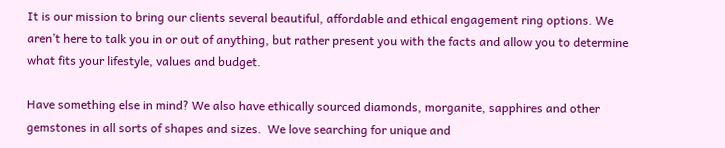It is our mission to bring our clients several beautiful, affordable and ethical engagement ring options. We aren’t here to talk you in or out of anything, but rather present you with the facts and allow you to determine what fits your lifestyle, values and budget.

Have something else in mind? We also have ethically sourced diamonds, morganite, sapphires and other gemstones in all sorts of shapes and sizes.  We love searching for unique and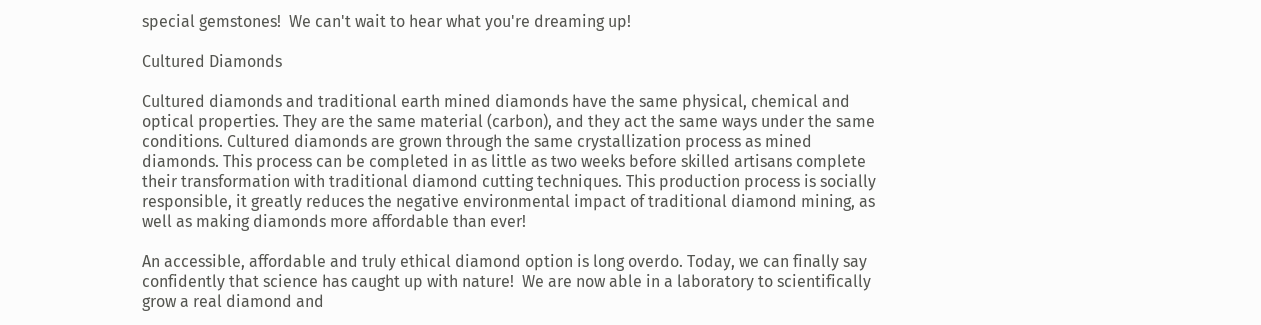special gemstones!  We can't wait to hear what you're dreaming up!

Cultured Diamonds

Cultured diamonds and traditional earth mined diamonds have the same physical, chemical and optical properties. They are the same material (carbon), and they act the same ways under the same conditions. Cultured diamonds are grown through the same crystallization process as mined diamonds. This process can be completed in as little as two weeks before skilled artisans complete their transformation with traditional diamond cutting techniques. This production process is socially responsible, it greatly reduces the negative environmental impact of traditional diamond mining, as well as making diamonds more affordable than ever!

An accessible, affordable and truly ethical diamond option is long overdo. Today, we can finally say confidently that science has caught up with nature!  We are now able in a laboratory to scientifically grow a real diamond and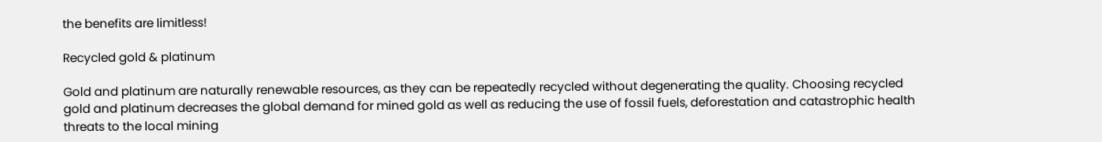the benefits are limitless!

Recycled gold & platinum

Gold and platinum are naturally renewable resources, as they can be repeatedly recycled without degenerating the quality. Choosing recycled gold and platinum decreases the global demand for mined gold as well as reducing the use of fossil fuels, deforestation and catastrophic health threats to the local mining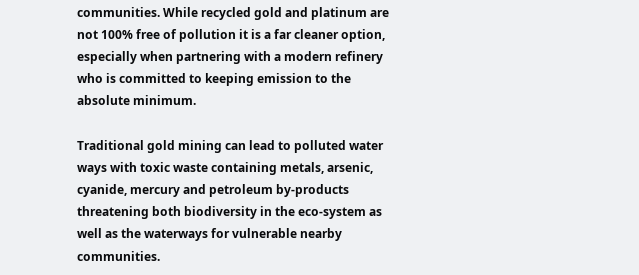communities. While recycled gold and platinum are not 100% free of pollution it is a far cleaner option, especially when partnering with a modern refinery who is committed to keeping emission to the absolute minimum.

Traditional gold mining can lead to polluted water ways with toxic waste containing metals, arsenic, cyanide, mercury and petroleum by-products threatening both biodiversity in the eco-system as well as the waterways for vulnerable nearby communities.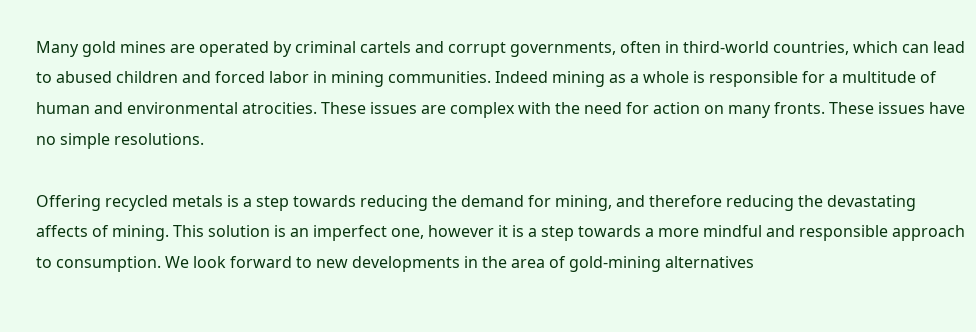Many gold mines are operated by criminal cartels and corrupt governments, often in third-world countries, which can lead to abused children and forced labor in mining communities. Indeed mining as a whole is responsible for a multitude of human and environmental atrocities. These issues are complex with the need for action on many fronts. These issues have no simple resolutions.

Offering recycled metals is a step towards reducing the demand for mining, and therefore reducing the devastating affects of mining. This solution is an imperfect one, however it is a step towards a more mindful and responsible approach to consumption. We look forward to new developments in the area of gold-mining alternatives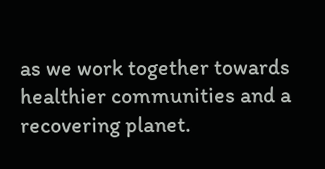as we work together towards healthier communities and a recovering planet.